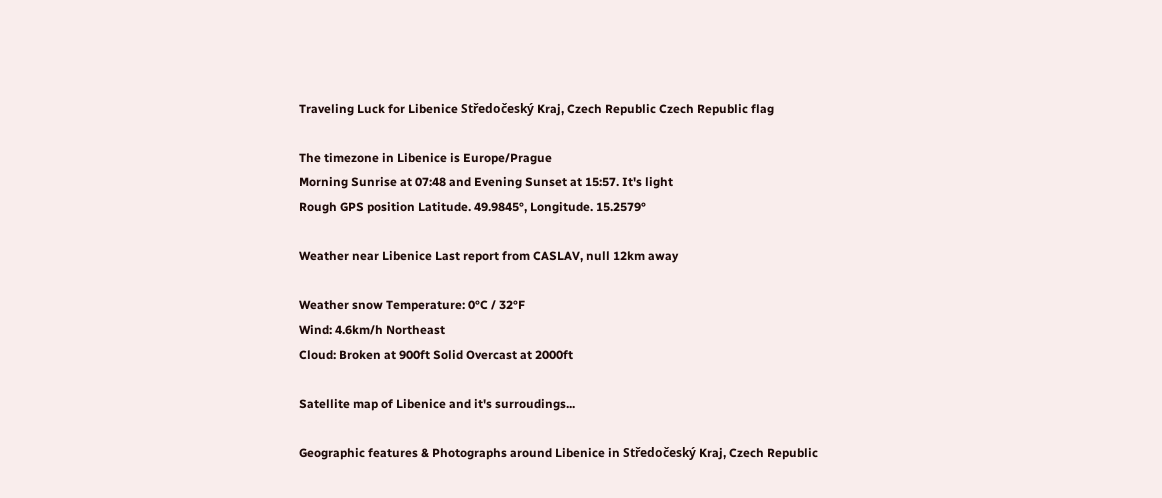Traveling Luck for Libenice Středočeský Kraj, Czech Republic Czech Republic flag

The timezone in Libenice is Europe/Prague
Morning Sunrise at 07:48 and Evening Sunset at 15:57. It's light
Rough GPS position Latitude. 49.9845°, Longitude. 15.2579°

Weather near Libenice Last report from CASLAV, null 12km away

Weather snow Temperature: 0°C / 32°F
Wind: 4.6km/h Northeast
Cloud: Broken at 900ft Solid Overcast at 2000ft

Satellite map of Libenice and it's surroudings...

Geographic features & Photographs around Libenice in Středočeský Kraj, Czech Republic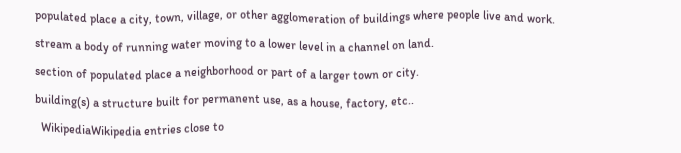populated place a city, town, village, or other agglomeration of buildings where people live and work.

stream a body of running water moving to a lower level in a channel on land.

section of populated place a neighborhood or part of a larger town or city.

building(s) a structure built for permanent use, as a house, factory, etc..

  WikipediaWikipedia entries close to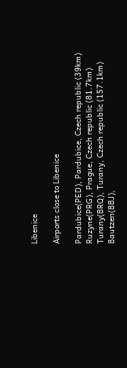Libenice

Airports close to Libenice

Pardubice(PED), Pardubice, Czech republic (39km)
Ruzyne(PRG), Prague, Czech republic (81.7km)
Turany(BRQ), Turany, Czech republic (157.1km)
Bautzen(BBJ),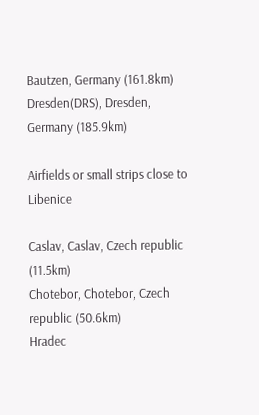Bautzen, Germany (161.8km)
Dresden(DRS), Dresden, Germany (185.9km)

Airfields or small strips close to Libenice

Caslav, Caslav, Czech republic (11.5km)
Chotebor, Chotebor, Czech republic (50.6km)
Hradec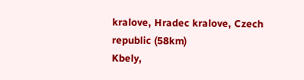kralove, Hradec kralove, Czech republic (58km)
Kbely,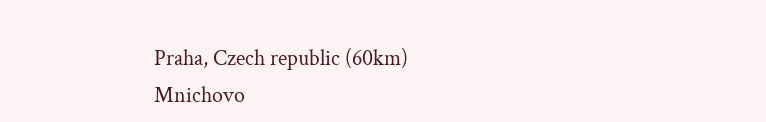Praha, Czech republic (60km)
Mnichovo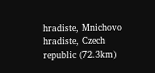hradiste, Mnichovo hradiste, Czech republic (72.3km)